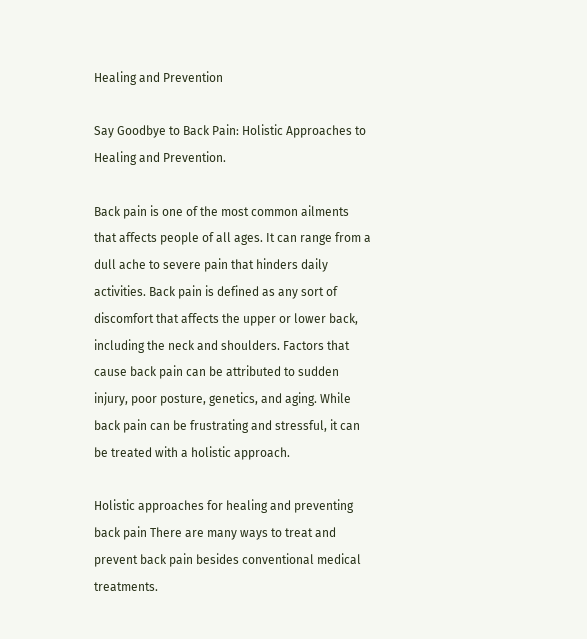Healing and Prevention

Say Goodbye to Back Pain: Holistic Approaches to Healing and Prevention.

Back pain is one of the most common ailments that affects people of all ages. It can range from a dull ache to severe pain that hinders daily activities. Back pain is defined as any sort of discomfort that affects the upper or lower back, including the neck and shoulders. Factors that cause back pain can be attributed to sudden injury, poor posture, genetics, and aging. While back pain can be frustrating and stressful, it can be treated with a holistic approach.

Holistic approaches for healing and preventing back pain There are many ways to treat and prevent back pain besides conventional medical treatments.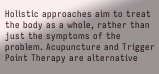Holistic approaches aim to treat the body as a whole, rather than just the symptoms of the problem. Acupuncture and Trigger Point Therapy are alternative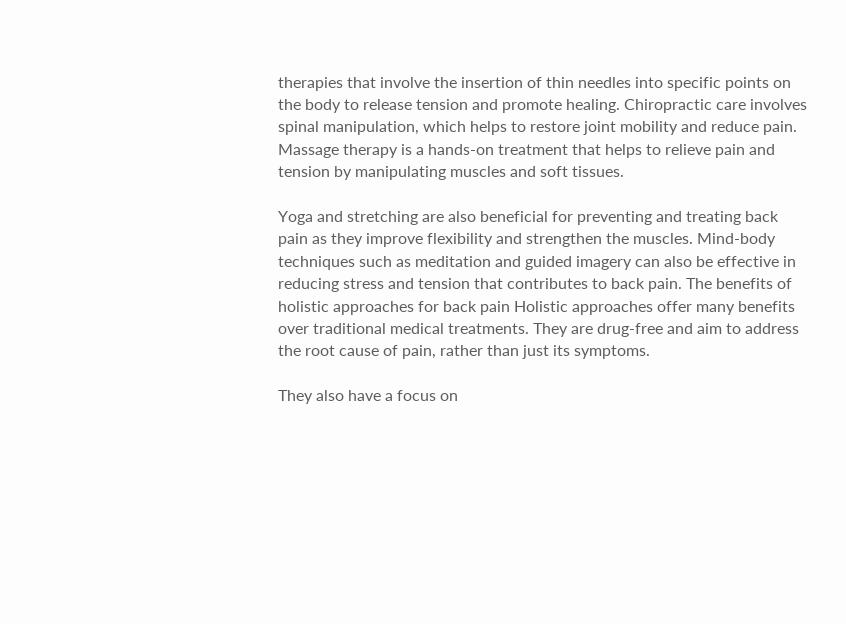therapies that involve the insertion of thin needles into specific points on the body to release tension and promote healing. Chiropractic care involves spinal manipulation, which helps to restore joint mobility and reduce pain. Massage therapy is a hands-on treatment that helps to relieve pain and tension by manipulating muscles and soft tissues.

Yoga and stretching are also beneficial for preventing and treating back pain as they improve flexibility and strengthen the muscles. Mind-body techniques such as meditation and guided imagery can also be effective in reducing stress and tension that contributes to back pain. The benefits of holistic approaches for back pain Holistic approaches offer many benefits over traditional medical treatments. They are drug-free and aim to address the root cause of pain, rather than just its symptoms.

They also have a focus on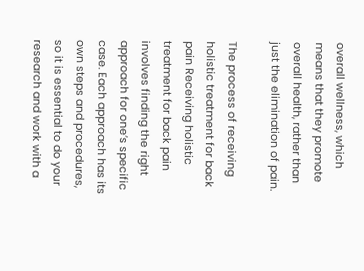overall wellness, which means that they promote overall health, rather than just the elimination of pain.

The process of receiving holistic treatment for back pain Receiving holistic treatment for back pain involves finding the right approach for one’s specific case. Each approach has its own steps and procedures, so it is essential to do your research and work with a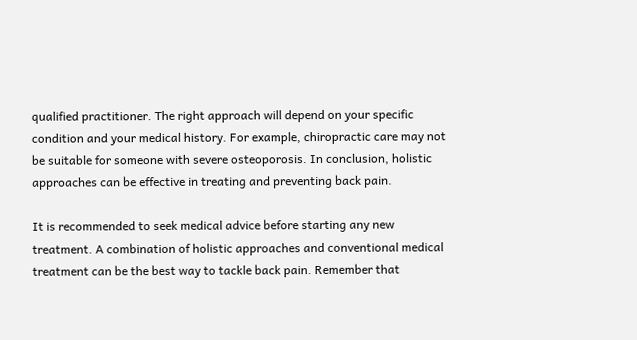qualified practitioner. The right approach will depend on your specific condition and your medical history. For example, chiropractic care may not be suitable for someone with severe osteoporosis. In conclusion, holistic approaches can be effective in treating and preventing back pain.

It is recommended to seek medical advice before starting any new treatment. A combination of holistic approaches and conventional medical treatment can be the best way to tackle back pain. Remember that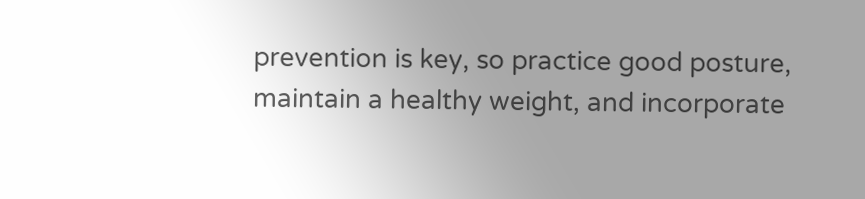prevention is key, so practice good posture, maintain a healthy weight, and incorporate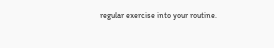regular exercise into your routine.